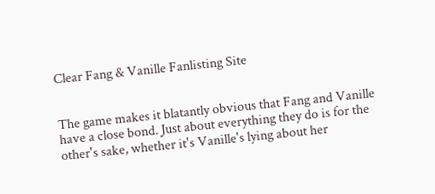Clear Fang & Vanille Fanlisting Site


The game makes it blatantly obvious that Fang and Vanille have a close bond. Just about everything they do is for the other's sake, whether it's Vanille's lying about her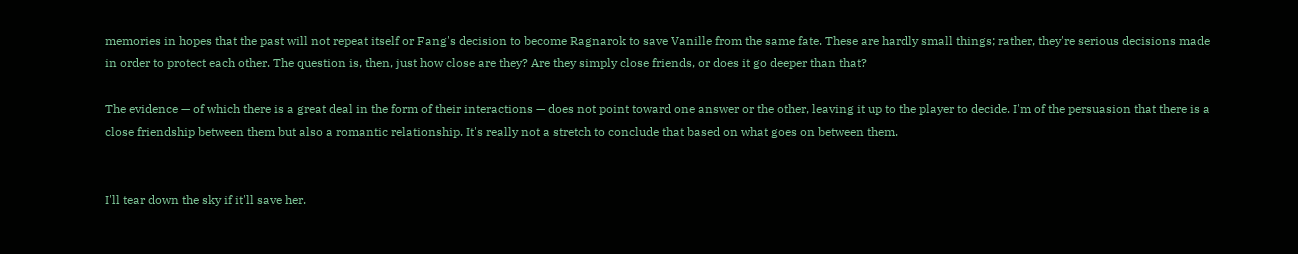memories in hopes that the past will not repeat itself or Fang's decision to become Ragnarok to save Vanille from the same fate. These are hardly small things; rather, they're serious decisions made in order to protect each other. The question is, then, just how close are they? Are they simply close friends, or does it go deeper than that?

The evidence — of which there is a great deal in the form of their interactions — does not point toward one answer or the other, leaving it up to the player to decide. I'm of the persuasion that there is a close friendship between them but also a romantic relationship. It's really not a stretch to conclude that based on what goes on between them.


I'll tear down the sky if it'll save her.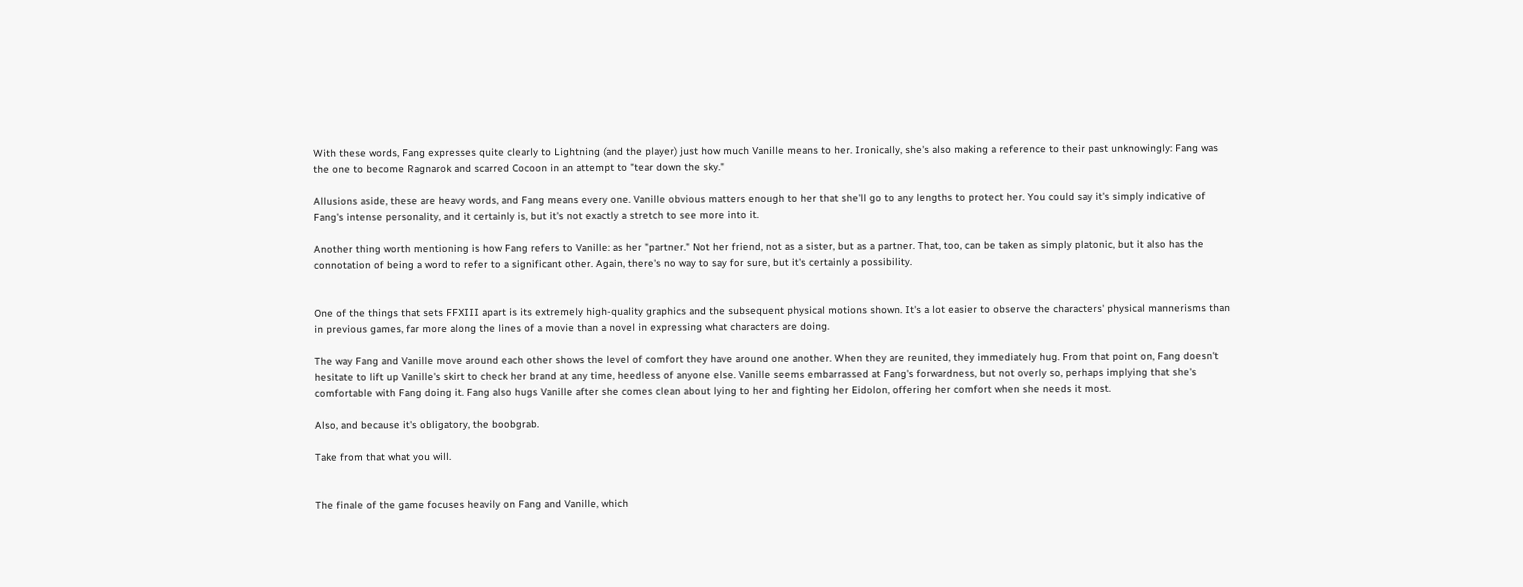With these words, Fang expresses quite clearly to Lightning (and the player) just how much Vanille means to her. Ironically, she's also making a reference to their past unknowingly: Fang was the one to become Ragnarok and scarred Cocoon in an attempt to "tear down the sky."

Allusions aside, these are heavy words, and Fang means every one. Vanille obvious matters enough to her that she'll go to any lengths to protect her. You could say it's simply indicative of Fang's intense personality, and it certainly is, but it's not exactly a stretch to see more into it.

Another thing worth mentioning is how Fang refers to Vanille: as her "partner." Not her friend, not as a sister, but as a partner. That, too, can be taken as simply platonic, but it also has the connotation of being a word to refer to a significant other. Again, there's no way to say for sure, but it's certainly a possibility.


One of the things that sets FFXIII apart is its extremely high-quality graphics and the subsequent physical motions shown. It's a lot easier to observe the characters' physical mannerisms than in previous games, far more along the lines of a movie than a novel in expressing what characters are doing.

The way Fang and Vanille move around each other shows the level of comfort they have around one another. When they are reunited, they immediately hug. From that point on, Fang doesn't hesitate to lift up Vanille's skirt to check her brand at any time, heedless of anyone else. Vanille seems embarrassed at Fang's forwardness, but not overly so, perhaps implying that she's comfortable with Fang doing it. Fang also hugs Vanille after she comes clean about lying to her and fighting her Eidolon, offering her comfort when she needs it most.

Also, and because it's obligatory, the boobgrab.

Take from that what you will.


The finale of the game focuses heavily on Fang and Vanille, which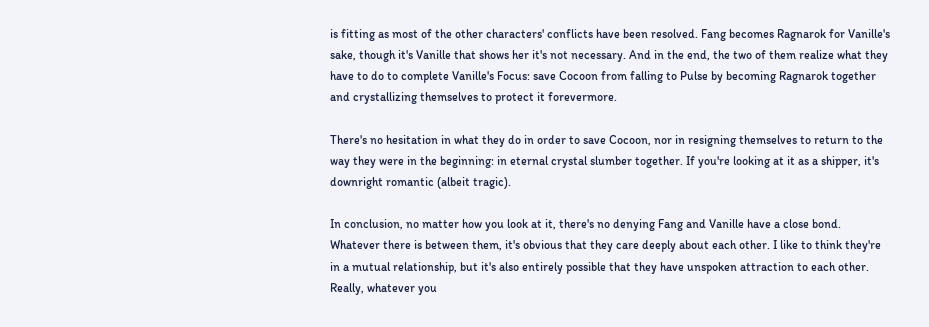is fitting as most of the other characters' conflicts have been resolved. Fang becomes Ragnarok for Vanille's sake, though it's Vanille that shows her it's not necessary. And in the end, the two of them realize what they have to do to complete Vanille's Focus: save Cocoon from falling to Pulse by becoming Ragnarok together and crystallizing themselves to protect it forevermore.

There's no hesitation in what they do in order to save Cocoon, nor in resigning themselves to return to the way they were in the beginning: in eternal crystal slumber together. If you're looking at it as a shipper, it's downright romantic (albeit tragic).

In conclusion, no matter how you look at it, there's no denying Fang and Vanille have a close bond. Whatever there is between them, it's obvious that they care deeply about each other. I like to think they're in a mutual relationship, but it's also entirely possible that they have unspoken attraction to each other. Really, whatever you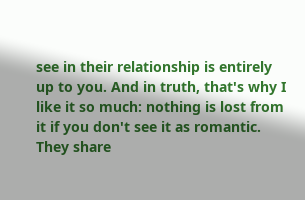see in their relationship is entirely up to you. And in truth, that's why I like it so much: nothing is lost from it if you don't see it as romantic. They share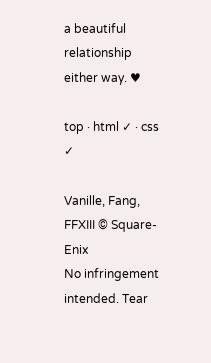a beautiful relationship either way. ♥

top · html ✓ · css ✓

Vanille, Fang, FFXIII © Square-Enix
No infringement intended. Tear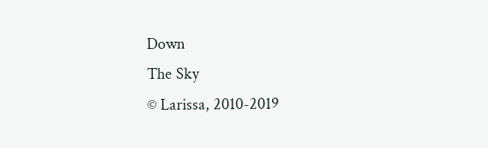Down
The Sky
© Larissa, 2010-2019